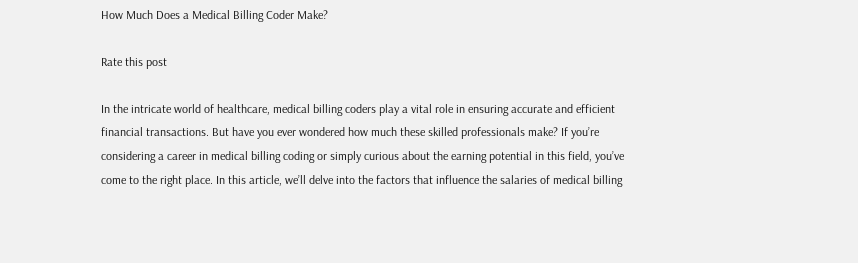How Much Does a Medical Billing Coder Make?

Rate this post

In the intricate world of healthcare, medical billing coders play a vital role in ensuring accurate and efficient financial transactions. But have you ever wondered how much these skilled professionals make? If you’re considering a career in medical billing coding or simply curious about the earning potential in this field, you’ve come to the right place. In this article, we’ll delve into the factors that influence the salaries of medical billing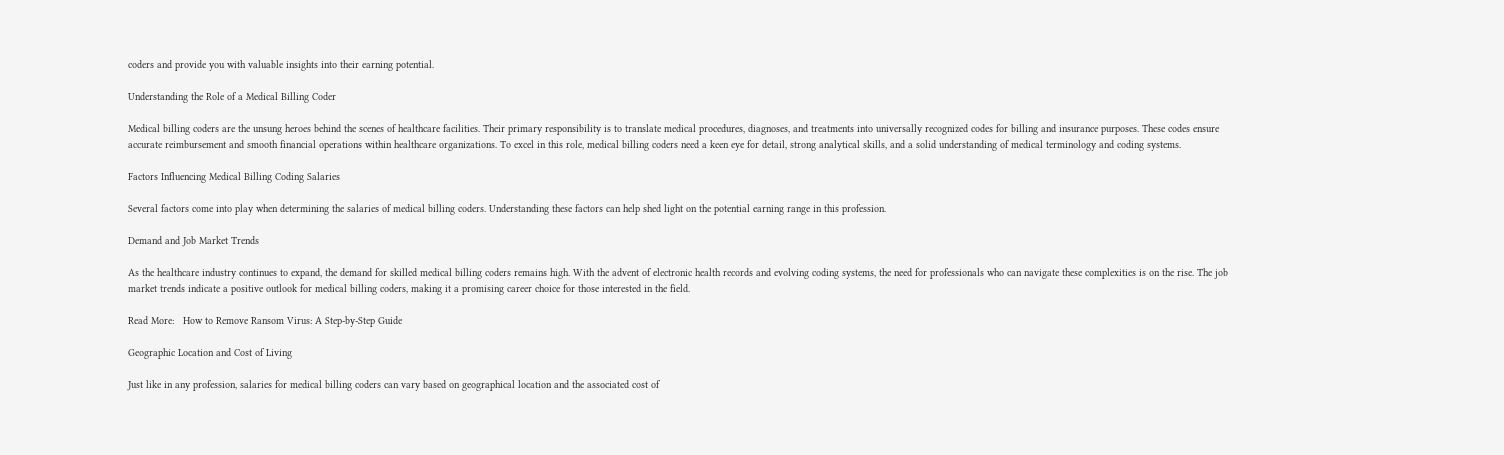coders and provide you with valuable insights into their earning potential.

Understanding the Role of a Medical Billing Coder

Medical billing coders are the unsung heroes behind the scenes of healthcare facilities. Their primary responsibility is to translate medical procedures, diagnoses, and treatments into universally recognized codes for billing and insurance purposes. These codes ensure accurate reimbursement and smooth financial operations within healthcare organizations. To excel in this role, medical billing coders need a keen eye for detail, strong analytical skills, and a solid understanding of medical terminology and coding systems.

Factors Influencing Medical Billing Coding Salaries

Several factors come into play when determining the salaries of medical billing coders. Understanding these factors can help shed light on the potential earning range in this profession.

Demand and Job Market Trends

As the healthcare industry continues to expand, the demand for skilled medical billing coders remains high. With the advent of electronic health records and evolving coding systems, the need for professionals who can navigate these complexities is on the rise. The job market trends indicate a positive outlook for medical billing coders, making it a promising career choice for those interested in the field.

Read More:   How to Remove Ransom Virus: A Step-by-Step Guide

Geographic Location and Cost of Living

Just like in any profession, salaries for medical billing coders can vary based on geographical location and the associated cost of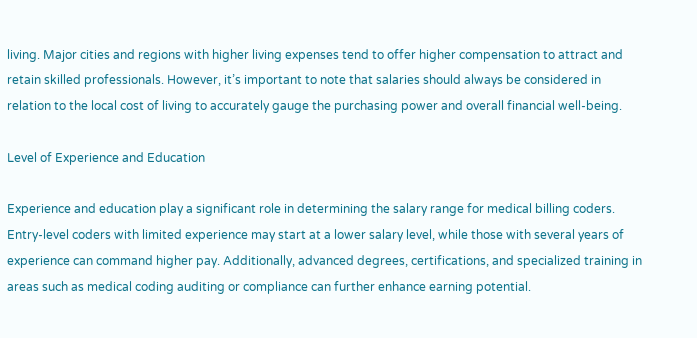living. Major cities and regions with higher living expenses tend to offer higher compensation to attract and retain skilled professionals. However, it’s important to note that salaries should always be considered in relation to the local cost of living to accurately gauge the purchasing power and overall financial well-being.

Level of Experience and Education

Experience and education play a significant role in determining the salary range for medical billing coders. Entry-level coders with limited experience may start at a lower salary level, while those with several years of experience can command higher pay. Additionally, advanced degrees, certifications, and specialized training in areas such as medical coding auditing or compliance can further enhance earning potential.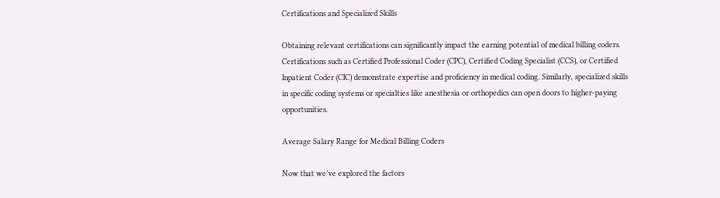Certifications and Specialized Skills

Obtaining relevant certifications can significantly impact the earning potential of medical billing coders. Certifications such as Certified Professional Coder (CPC), Certified Coding Specialist (CCS), or Certified Inpatient Coder (CIC) demonstrate expertise and proficiency in medical coding. Similarly, specialized skills in specific coding systems or specialties like anesthesia or orthopedics can open doors to higher-paying opportunities.

Average Salary Range for Medical Billing Coders

Now that we’ve explored the factors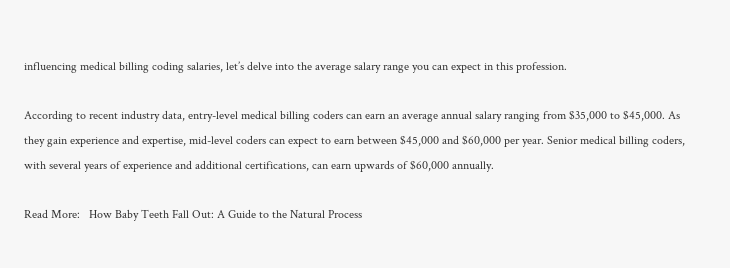influencing medical billing coding salaries, let’s delve into the average salary range you can expect in this profession.

According to recent industry data, entry-level medical billing coders can earn an average annual salary ranging from $35,000 to $45,000. As they gain experience and expertise, mid-level coders can expect to earn between $45,000 and $60,000 per year. Senior medical billing coders, with several years of experience and additional certifications, can earn upwards of $60,000 annually.

Read More:   How Baby Teeth Fall Out: A Guide to the Natural Process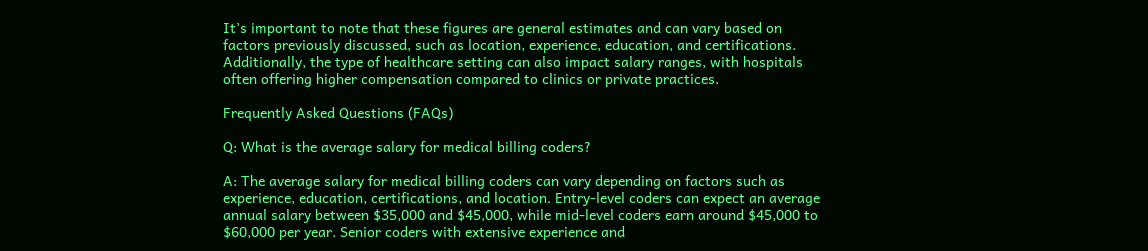It’s important to note that these figures are general estimates and can vary based on factors previously discussed, such as location, experience, education, and certifications. Additionally, the type of healthcare setting can also impact salary ranges, with hospitals often offering higher compensation compared to clinics or private practices.

Frequently Asked Questions (FAQs)

Q: What is the average salary for medical billing coders?

A: The average salary for medical billing coders can vary depending on factors such as experience, education, certifications, and location. Entry-level coders can expect an average annual salary between $35,000 and $45,000, while mid-level coders earn around $45,000 to $60,000 per year. Senior coders with extensive experience and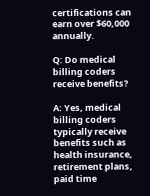certifications can earn over $60,000 annually.

Q: Do medical billing coders receive benefits?

A: Yes, medical billing coders typically receive benefits such as health insurance, retirement plans, paid time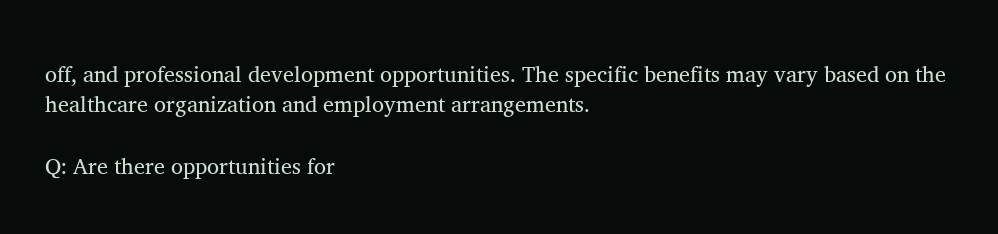off, and professional development opportunities. The specific benefits may vary based on the healthcare organization and employment arrangements.

Q: Are there opportunities for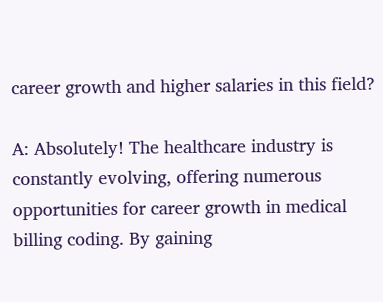career growth and higher salaries in this field?

A: Absolutely! The healthcare industry is constantly evolving, offering numerous opportunities for career growth in medical billing coding. By gaining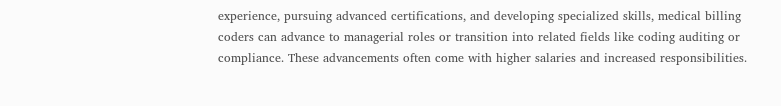experience, pursuing advanced certifications, and developing specialized skills, medical billing coders can advance to managerial roles or transition into related fields like coding auditing or compliance. These advancements often come with higher salaries and increased responsibilities.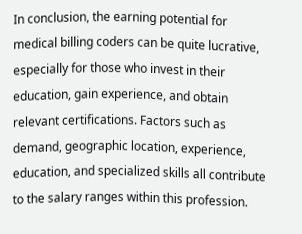In conclusion, the earning potential for medical billing coders can be quite lucrative, especially for those who invest in their education, gain experience, and obtain relevant certifications. Factors such as demand, geographic location, experience, education, and specialized skills all contribute to the salary ranges within this profession.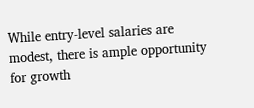While entry-level salaries are modest, there is ample opportunity for growth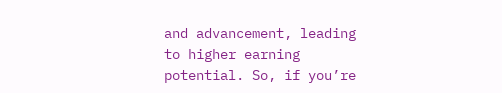and advancement, leading to higher earning potential. So, if you’re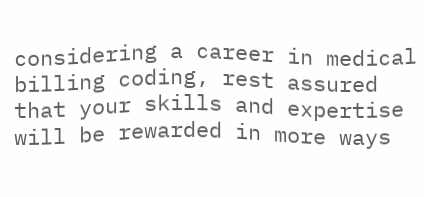considering a career in medical billing coding, rest assured that your skills and expertise will be rewarded in more ways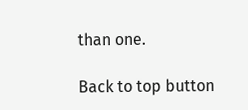than one.

Back to top button